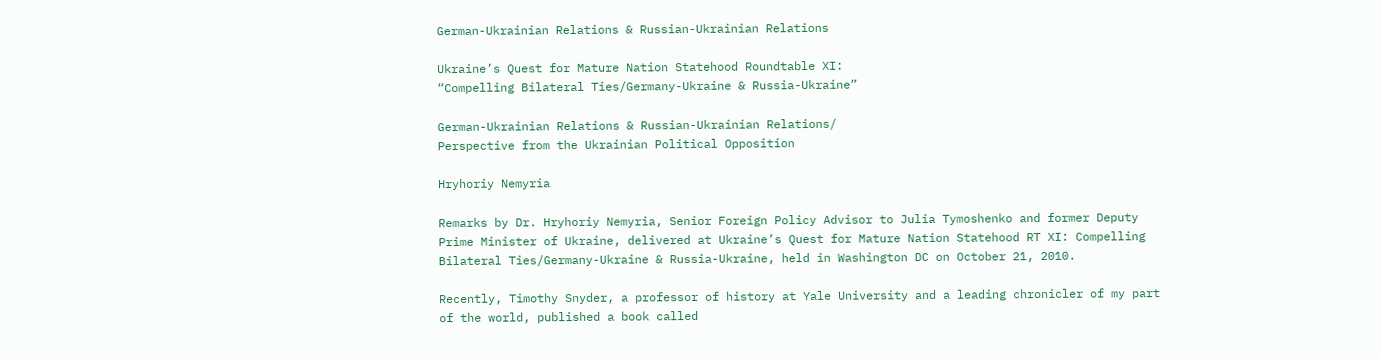German-Ukrainian Relations & Russian-Ukrainian Relations

Ukraine’s Quest for Mature Nation Statehood Roundtable XI:
“Compelling Bilateral Ties/Germany-Ukraine & Russia-Ukraine”

German-Ukrainian Relations & Russian-Ukrainian Relations/
Perspective from the Ukrainian Political Opposition

Hryhoriy Nemyria

Remarks by Dr. Hryhoriy Nemyria, Senior Foreign Policy Advisor to Julia Tymoshenko and former Deputy Prime Minister of Ukraine, delivered at Ukraine’s Quest for Mature Nation Statehood RT XI: Compelling Bilateral Ties/Germany-Ukraine & Russia-Ukraine, held in Washington DC on October 21, 2010.

Recently, Timothy Snyder, a professor of history at Yale University and a leading chronicler of my part of the world, published a book called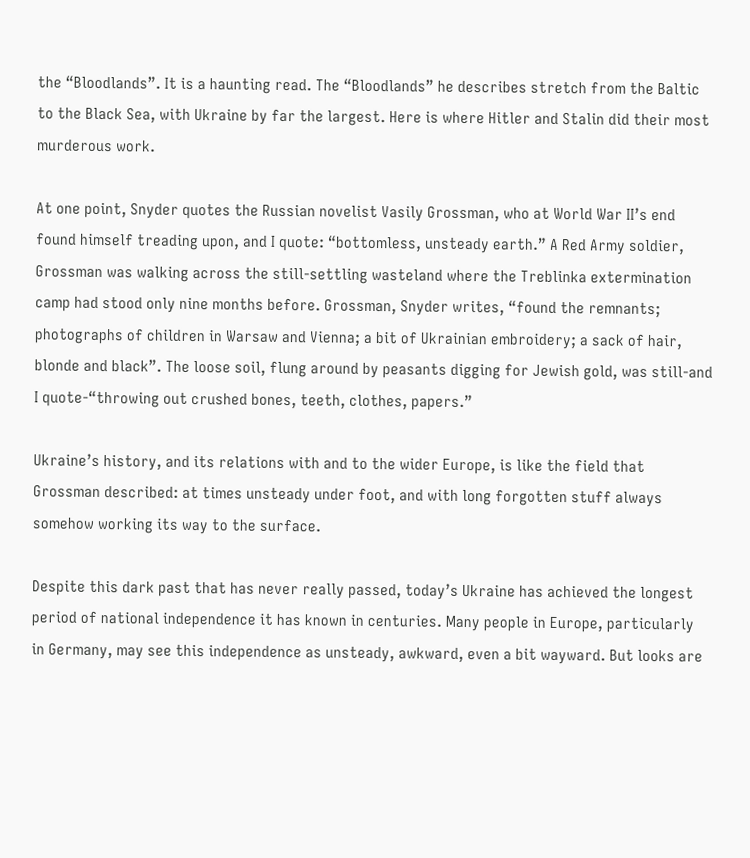the “Bloodlands”. It is a haunting read. The “Bloodlands” he describes stretch from the Baltic to the Black Sea, with Ukraine by far the largest. Here is where Hitler and Stalin did their most murderous work.

At one point, Snyder quotes the Russian novelist Vasily Grossman, who at World War II’s end found himself treading upon, and I quote: “bottomless, unsteady earth.” A Red Army soldier, Grossman was walking across the still-settling wasteland where the Treblinka extermination camp had stood only nine months before. Grossman, Snyder writes, “found the remnants; photographs of children in Warsaw and Vienna; a bit of Ukrainian embroidery; a sack of hair, blonde and black”. The loose soil, flung around by peasants digging for Jewish gold, was still-and I quote-“throwing out crushed bones, teeth, clothes, papers.”

Ukraine’s history, and its relations with and to the wider Europe, is like the field that Grossman described: at times unsteady under foot, and with long forgotten stuff always somehow working its way to the surface.

Despite this dark past that has never really passed, today’s Ukraine has achieved the longest period of national independence it has known in centuries. Many people in Europe, particularly in Germany, may see this independence as unsteady, awkward, even a bit wayward. But looks are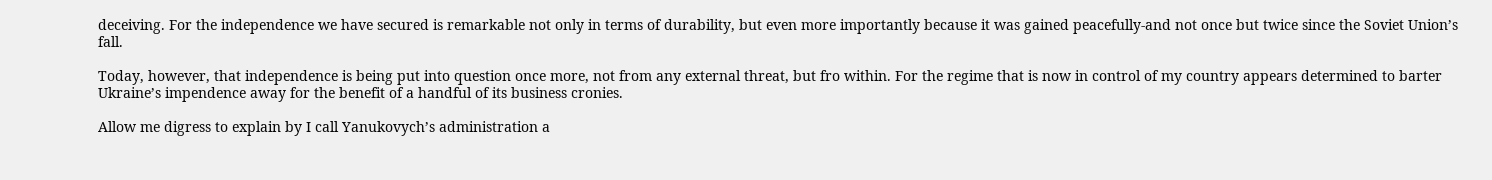deceiving. For the independence we have secured is remarkable not only in terms of durability, but even more importantly because it was gained peacefully-and not once but twice since the Soviet Union’s fall.

Today, however, that independence is being put into question once more, not from any external threat, but fro within. For the regime that is now in control of my country appears determined to barter Ukraine’s impendence away for the benefit of a handful of its business cronies.

Allow me digress to explain by I call Yanukovych’s administration a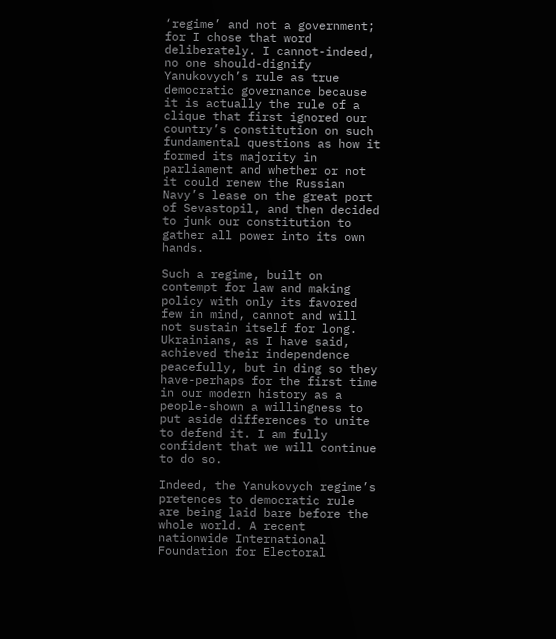‘regime’ and not a government; for I chose that word deliberately. I cannot-indeed, no one should-dignify Yanukovych’s rule as true democratic governance because it is actually the rule of a clique that first ignored our country’s constitution on such fundamental questions as how it formed its majority in parliament and whether or not it could renew the Russian Navy’s lease on the great port of Sevastopil, and then decided to junk our constitution to gather all power into its own hands.

Such a regime, built on contempt for law and making policy with only its favored few in mind, cannot and will not sustain itself for long. Ukrainians, as I have said, achieved their independence peacefully, but in ding so they have-perhaps for the first time in our modern history as a people-shown a willingness to put aside differences to unite to defend it. I am fully confident that we will continue to do so.

Indeed, the Yanukovych regime’s pretences to democratic rule are being laid bare before the whole world. A recent nationwide International Foundation for Electoral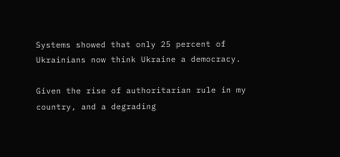Systems showed that only 25 percent of Ukrainians now think Ukraine a democracy.

Given the rise of authoritarian rule in my country, and a degrading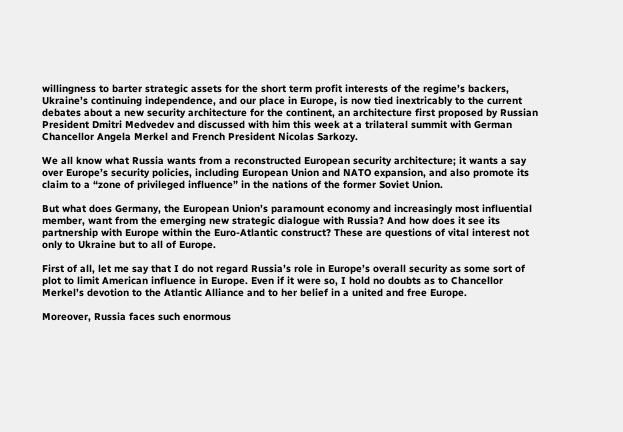willingness to barter strategic assets for the short term profit interests of the regime’s backers, Ukraine’s continuing independence, and our place in Europe, is now tied inextricably to the current debates about a new security architecture for the continent, an architecture first proposed by Russian President Dmitri Medvedev and discussed with him this week at a trilateral summit with German Chancellor Angela Merkel and French President Nicolas Sarkozy.

We all know what Russia wants from a reconstructed European security architecture; it wants a say over Europe’s security policies, including European Union and NATO expansion, and also promote its claim to a “zone of privileged influence” in the nations of the former Soviet Union.

But what does Germany, the European Union’s paramount economy and increasingly most influential member, want from the emerging new strategic dialogue with Russia? And how does it see its partnership with Europe within the Euro-Atlantic construct? These are questions of vital interest not only to Ukraine but to all of Europe.

First of all, let me say that I do not regard Russia’s role in Europe’s overall security as some sort of plot to limit American influence in Europe. Even if it were so, I hold no doubts as to Chancellor Merkel’s devotion to the Atlantic Alliance and to her belief in a united and free Europe.

Moreover, Russia faces such enormous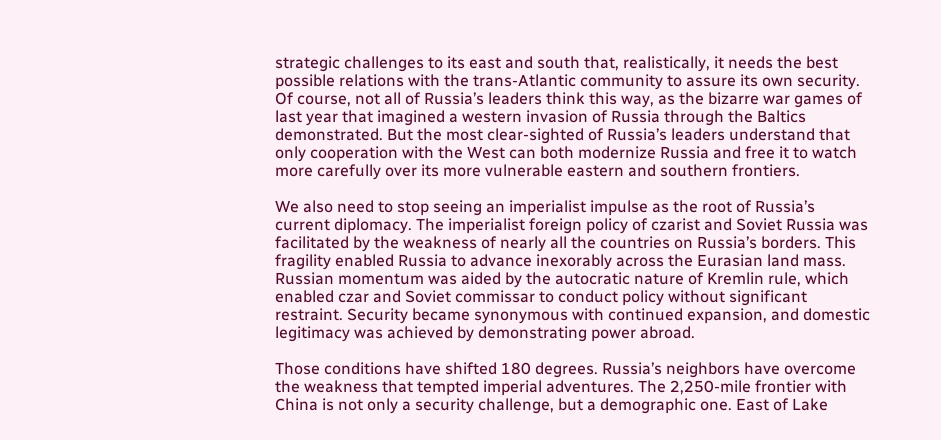strategic challenges to its east and south that, realistically, it needs the best possible relations with the trans-Atlantic community to assure its own security. Of course, not all of Russia’s leaders think this way, as the bizarre war games of last year that imagined a western invasion of Russia through the Baltics demonstrated. But the most clear-sighted of Russia’s leaders understand that only cooperation with the West can both modernize Russia and free it to watch more carefully over its more vulnerable eastern and southern frontiers.

We also need to stop seeing an imperialist impulse as the root of Russia’s current diplomacy. The imperialist foreign policy of czarist and Soviet Russia was facilitated by the weakness of nearly all the countries on Russia’s borders. This fragility enabled Russia to advance inexorably across the Eurasian land mass. Russian momentum was aided by the autocratic nature of Kremlin rule, which enabled czar and Soviet commissar to conduct policy without significant restraint. Security became synonymous with continued expansion, and domestic legitimacy was achieved by demonstrating power abroad.

Those conditions have shifted 180 degrees. Russia’s neighbors have overcome the weakness that tempted imperial adventures. The 2,250-mile frontier with China is not only a security challenge, but a demographic one. East of Lake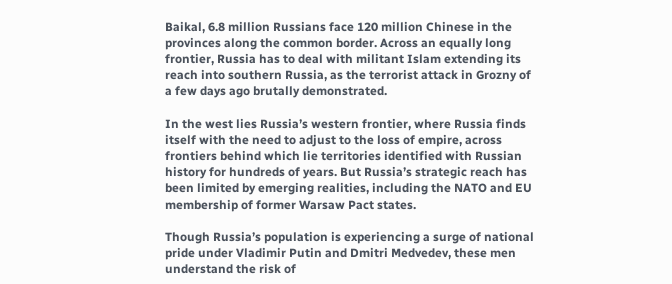Baikal, 6.8 million Russians face 120 million Chinese in the provinces along the common border. Across an equally long frontier, Russia has to deal with militant Islam extending its reach into southern Russia, as the terrorist attack in Grozny of a few days ago brutally demonstrated.

In the west lies Russia’s western frontier, where Russia finds itself with the need to adjust to the loss of empire, across frontiers behind which lie territories identified with Russian history for hundreds of years. But Russia’s strategic reach has been limited by emerging realities, including the NATO and EU membership of former Warsaw Pact states.

Though Russia’s population is experiencing a surge of national pride under Vladimir Putin and Dmitri Medvedev, these men understand the risk of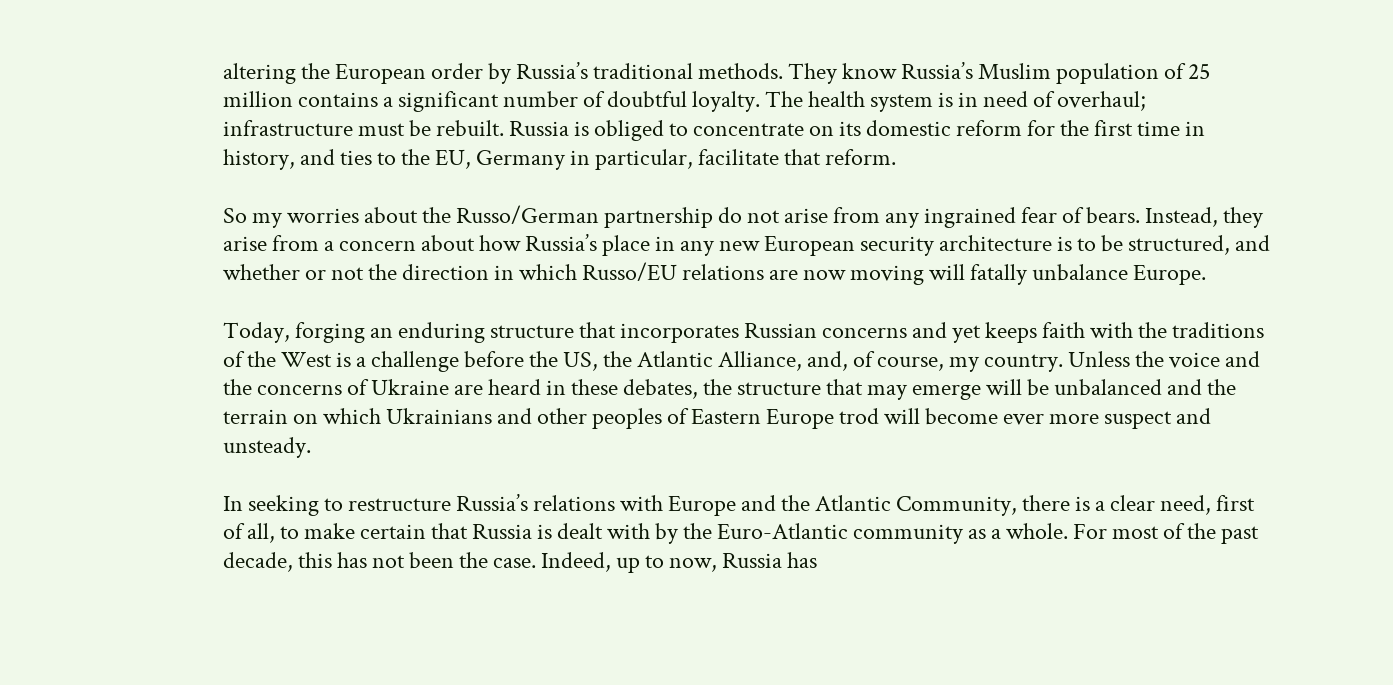altering the European order by Russia’s traditional methods. They know Russia’s Muslim population of 25 million contains a significant number of doubtful loyalty. The health system is in need of overhaul; infrastructure must be rebuilt. Russia is obliged to concentrate on its domestic reform for the first time in history, and ties to the EU, Germany in particular, facilitate that reform.

So my worries about the Russo/German partnership do not arise from any ingrained fear of bears. Instead, they arise from a concern about how Russia’s place in any new European security architecture is to be structured, and whether or not the direction in which Russo/EU relations are now moving will fatally unbalance Europe.

Today, forging an enduring structure that incorporates Russian concerns and yet keeps faith with the traditions of the West is a challenge before the US, the Atlantic Alliance, and, of course, my country. Unless the voice and the concerns of Ukraine are heard in these debates, the structure that may emerge will be unbalanced and the terrain on which Ukrainians and other peoples of Eastern Europe trod will become ever more suspect and unsteady.

In seeking to restructure Russia’s relations with Europe and the Atlantic Community, there is a clear need, first of all, to make certain that Russia is dealt with by the Euro-Atlantic community as a whole. For most of the past decade, this has not been the case. Indeed, up to now, Russia has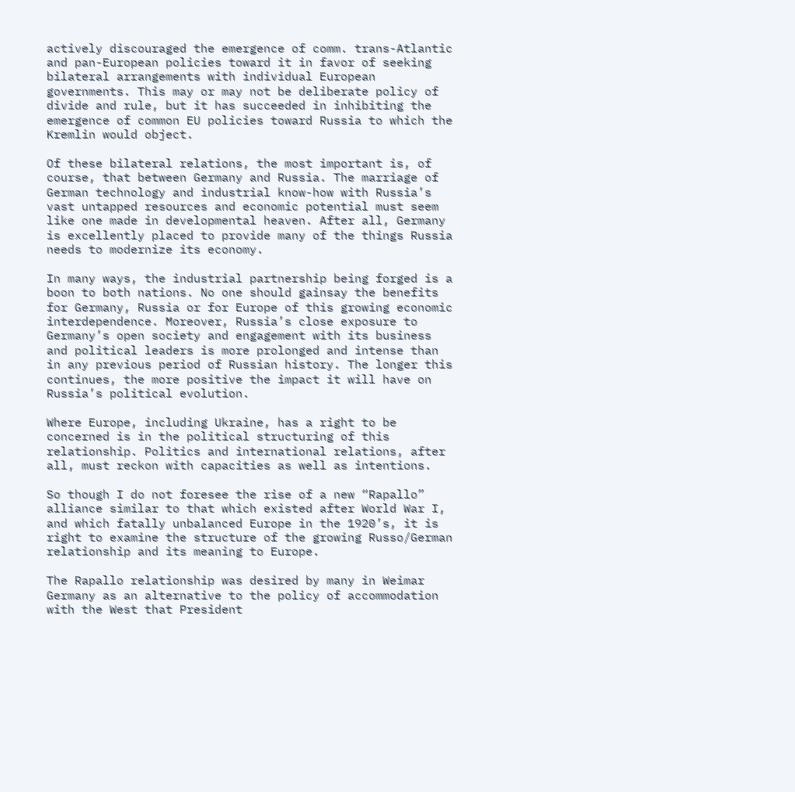actively discouraged the emergence of comm. trans-Atlantic and pan-European policies toward it in favor of seeking bilateral arrangements with individual European governments. This may or may not be deliberate policy of divide and rule, but it has succeeded in inhibiting the emergence of common EU policies toward Russia to which the Kremlin would object.

Of these bilateral relations, the most important is, of course, that between Germany and Russia. The marriage of German technology and industrial know-how with Russia’s vast untapped resources and economic potential must seem like one made in developmental heaven. After all, Germany is excellently placed to provide many of the things Russia needs to modernize its economy.

In many ways, the industrial partnership being forged is a boon to both nations. No one should gainsay the benefits for Germany, Russia or for Europe of this growing economic interdependence. Moreover, Russia’s close exposure to Germany’s open society and engagement with its business and political leaders is more prolonged and intense than in any previous period of Russian history. The longer this continues, the more positive the impact it will have on Russia’s political evolution.

Where Europe, including Ukraine, has a right to be concerned is in the political structuring of this relationship. Politics and international relations, after all, must reckon with capacities as well as intentions.

So though I do not foresee the rise of a new “Rapallo” alliance similar to that which existed after World War I, and which fatally unbalanced Europe in the 1920’s, it is right to examine the structure of the growing Russo/German relationship and its meaning to Europe.

The Rapallo relationship was desired by many in Weimar Germany as an alternative to the policy of accommodation with the West that President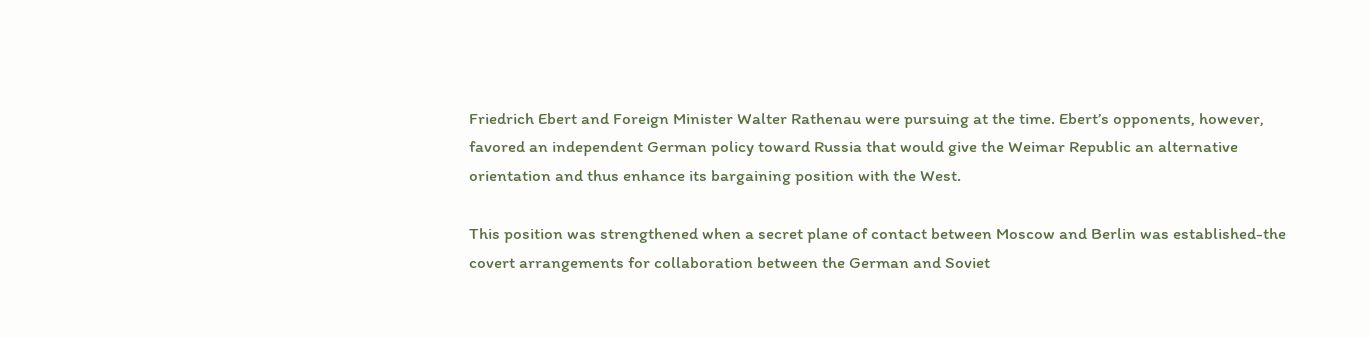Friedrich Ebert and Foreign Minister Walter Rathenau were pursuing at the time. Ebert’s opponents, however, favored an independent German policy toward Russia that would give the Weimar Republic an alternative orientation and thus enhance its bargaining position with the West.

This position was strengthened when a secret plane of contact between Moscow and Berlin was established-the covert arrangements for collaboration between the German and Soviet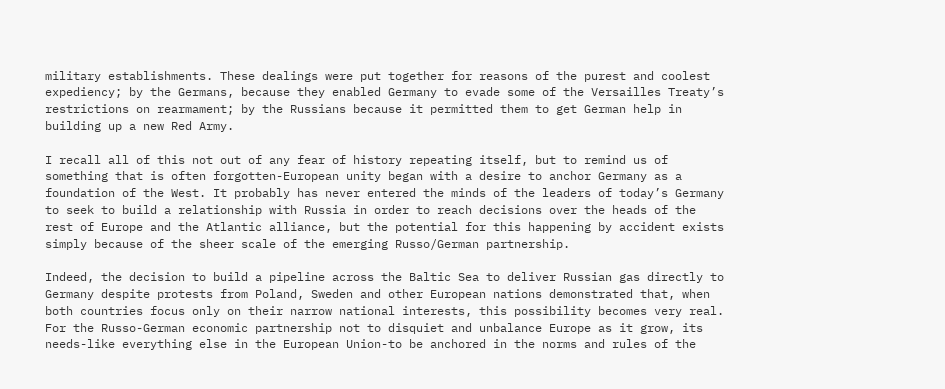military establishments. These dealings were put together for reasons of the purest and coolest expediency; by the Germans, because they enabled Germany to evade some of the Versailles Treaty’s restrictions on rearmament; by the Russians because it permitted them to get German help in building up a new Red Army.

I recall all of this not out of any fear of history repeating itself, but to remind us of something that is often forgotten-European unity began with a desire to anchor Germany as a foundation of the West. It probably has never entered the minds of the leaders of today’s Germany to seek to build a relationship with Russia in order to reach decisions over the heads of the rest of Europe and the Atlantic alliance, but the potential for this happening by accident exists simply because of the sheer scale of the emerging Russo/German partnership.

Indeed, the decision to build a pipeline across the Baltic Sea to deliver Russian gas directly to Germany despite protests from Poland, Sweden and other European nations demonstrated that, when both countries focus only on their narrow national interests, this possibility becomes very real. For the Russo-German economic partnership not to disquiet and unbalance Europe as it grow, its needs-like everything else in the European Union-to be anchored in the norms and rules of the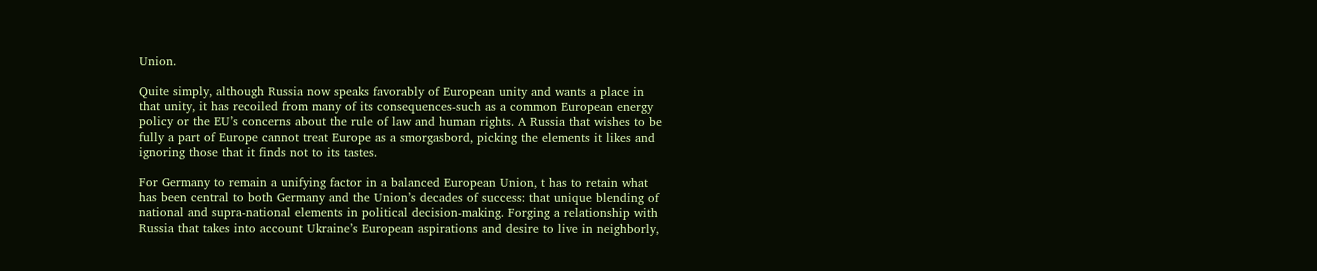Union.

Quite simply, although Russia now speaks favorably of European unity and wants a place in that unity, it has recoiled from many of its consequences-such as a common European energy policy or the EU’s concerns about the rule of law and human rights. A Russia that wishes to be fully a part of Europe cannot treat Europe as a smorgasbord, picking the elements it likes and ignoring those that it finds not to its tastes.

For Germany to remain a unifying factor in a balanced European Union, t has to retain what has been central to both Germany and the Union’s decades of success: that unique blending of national and supra-national elements in political decision-making. Forging a relationship with Russia that takes into account Ukraine’s European aspirations and desire to live in neighborly,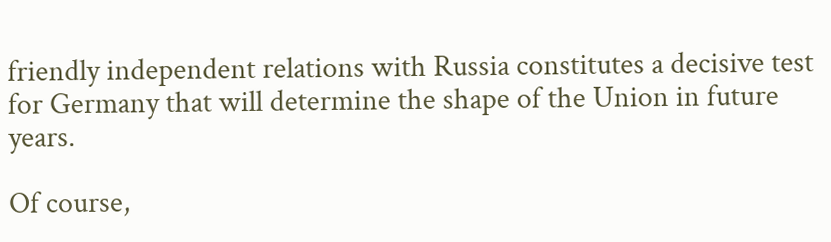friendly independent relations with Russia constitutes a decisive test for Germany that will determine the shape of the Union in future years.

Of course,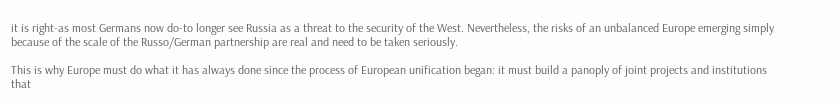it is right-as most Germans now do-to longer see Russia as a threat to the security of the West. Nevertheless, the risks of an unbalanced Europe emerging simply because of the scale of the Russo/German partnership are real and need to be taken seriously.

This is why Europe must do what it has always done since the process of European unification began: it must build a panoply of joint projects and institutions that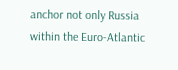anchor not only Russia within the Euro-Atlantic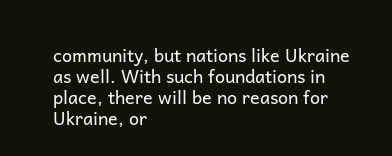community, but nations like Ukraine as well. With such foundations in place, there will be no reason for Ukraine, or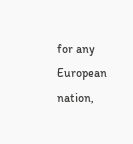for any European nation,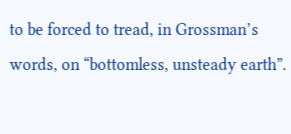to be forced to tread, in Grossman’s words, on “bottomless, unsteady earth”.